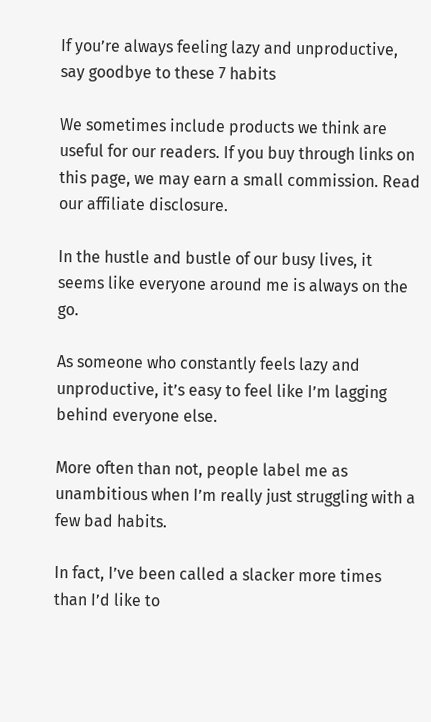If you’re always feeling lazy and unproductive, say goodbye to these 7 habits

We sometimes include products we think are useful for our readers. If you buy through links on this page, we may earn a small commission. Read our affiliate disclosure.

In the hustle and bustle of our busy lives, it seems like everyone around me is always on the go.

As someone who constantly feels lazy and unproductive, it’s easy to feel like I’m lagging behind everyone else.

More often than not, people label me as unambitious when I’m really just struggling with a few bad habits.

In fact, I’ve been called a slacker more times than I’d like to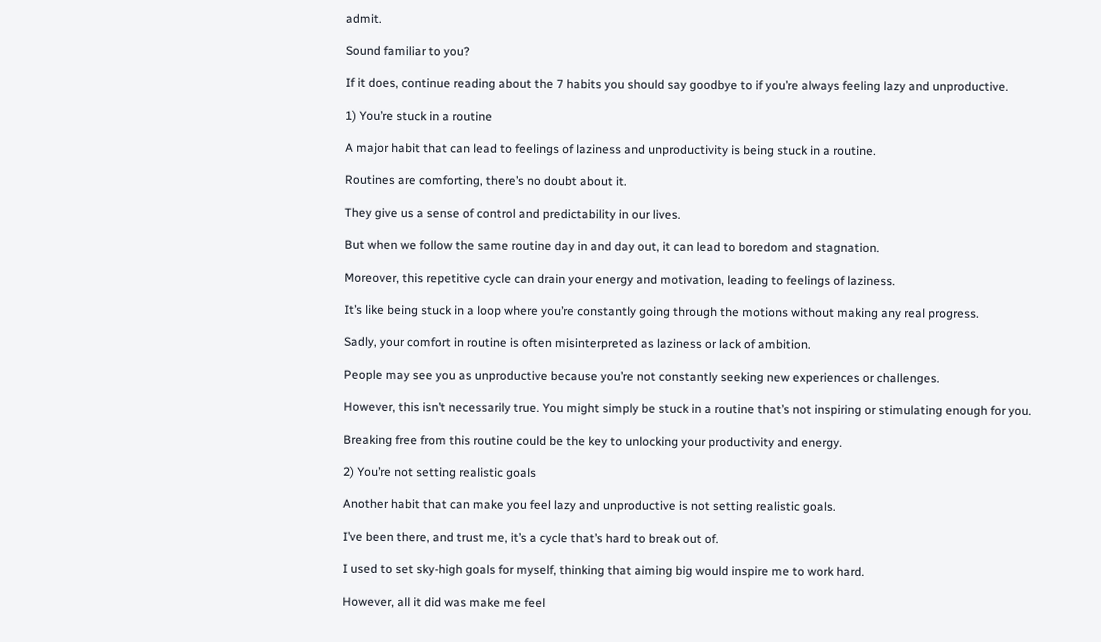admit.

Sound familiar to you?

If it does, continue reading about the 7 habits you should say goodbye to if you’re always feeling lazy and unproductive.

1) You’re stuck in a routine

A major habit that can lead to feelings of laziness and unproductivity is being stuck in a routine.

Routines are comforting, there’s no doubt about it.

They give us a sense of control and predictability in our lives.

But when we follow the same routine day in and day out, it can lead to boredom and stagnation.

Moreover, this repetitive cycle can drain your energy and motivation, leading to feelings of laziness.

It’s like being stuck in a loop where you’re constantly going through the motions without making any real progress.

Sadly, your comfort in routine is often misinterpreted as laziness or lack of ambition.

People may see you as unproductive because you’re not constantly seeking new experiences or challenges.

However, this isn’t necessarily true. You might simply be stuck in a routine that’s not inspiring or stimulating enough for you.

Breaking free from this routine could be the key to unlocking your productivity and energy.

2) You’re not setting realistic goals

Another habit that can make you feel lazy and unproductive is not setting realistic goals.

I’ve been there, and trust me, it’s a cycle that’s hard to break out of.

I used to set sky-high goals for myself, thinking that aiming big would inspire me to work hard.

However, all it did was make me feel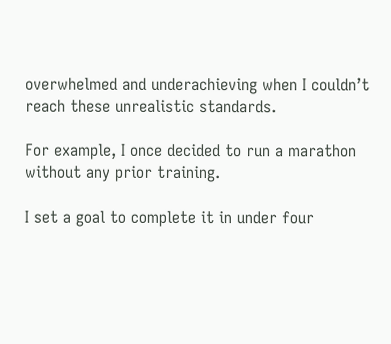overwhelmed and underachieving when I couldn’t reach these unrealistic standards.

For example, I once decided to run a marathon without any prior training.

I set a goal to complete it in under four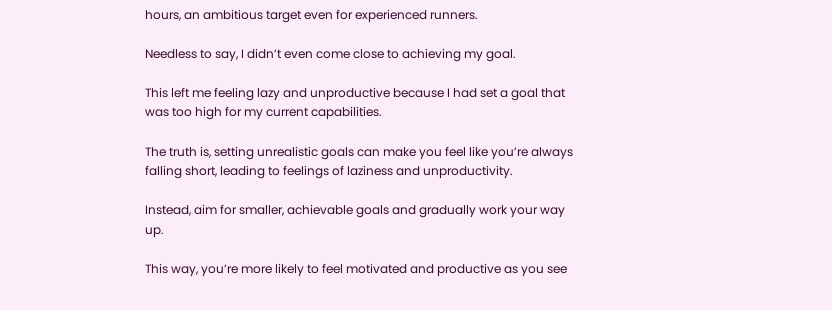hours, an ambitious target even for experienced runners.

Needless to say, I didn’t even come close to achieving my goal.

This left me feeling lazy and unproductive because I had set a goal that was too high for my current capabilities.

The truth is, setting unrealistic goals can make you feel like you’re always falling short, leading to feelings of laziness and unproductivity.

Instead, aim for smaller, achievable goals and gradually work your way up.

This way, you’re more likely to feel motivated and productive as you see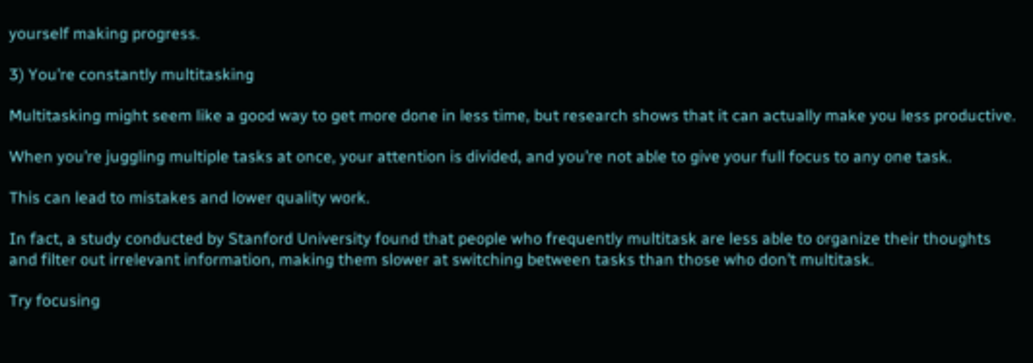yourself making progress.

3) You’re constantly multitasking

Multitasking might seem like a good way to get more done in less time, but research shows that it can actually make you less productive.

When you’re juggling multiple tasks at once, your attention is divided, and you’re not able to give your full focus to any one task.

This can lead to mistakes and lower quality work.

In fact, a study conducted by Stanford University found that people who frequently multitask are less able to organize their thoughts and filter out irrelevant information, making them slower at switching between tasks than those who don’t multitask.

Try focusing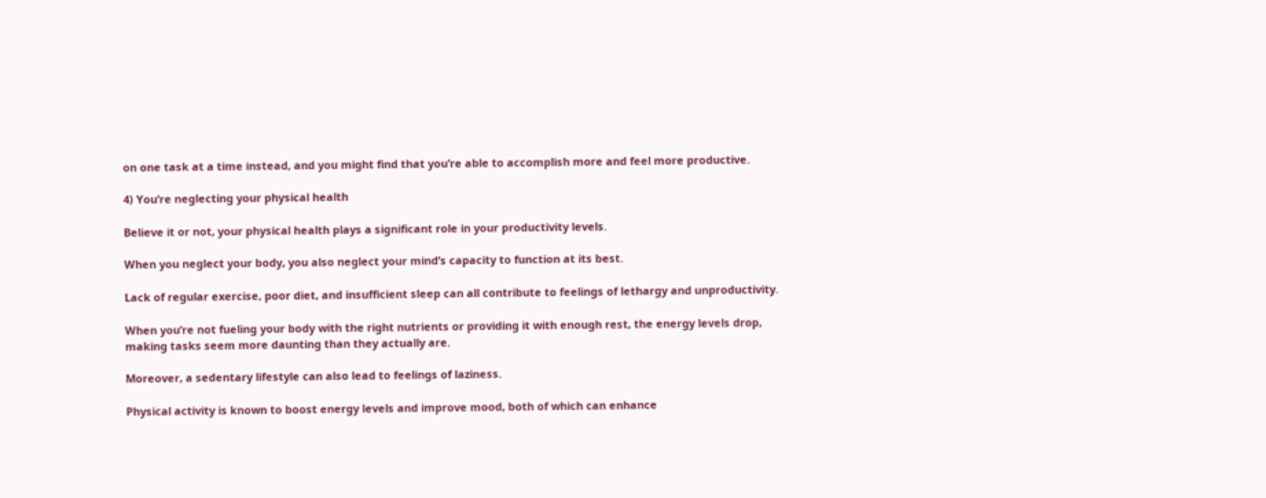on one task at a time instead, and you might find that you’re able to accomplish more and feel more productive.

4) You’re neglecting your physical health

Believe it or not, your physical health plays a significant role in your productivity levels.

When you neglect your body, you also neglect your mind’s capacity to function at its best.

Lack of regular exercise, poor diet, and insufficient sleep can all contribute to feelings of lethargy and unproductivity.

When you’re not fueling your body with the right nutrients or providing it with enough rest, the energy levels drop, making tasks seem more daunting than they actually are.

Moreover, a sedentary lifestyle can also lead to feelings of laziness.

Physical activity is known to boost energy levels and improve mood, both of which can enhance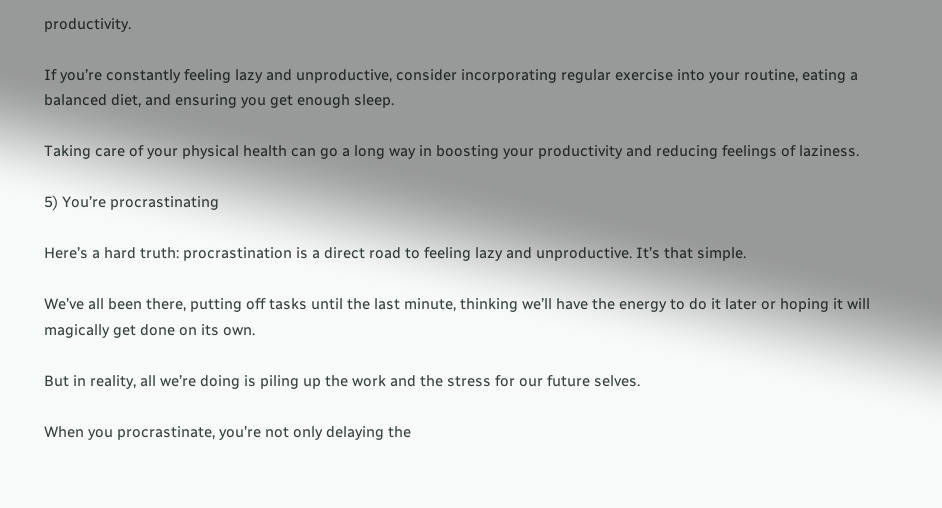productivity.

If you’re constantly feeling lazy and unproductive, consider incorporating regular exercise into your routine, eating a balanced diet, and ensuring you get enough sleep.

Taking care of your physical health can go a long way in boosting your productivity and reducing feelings of laziness.

5) You’re procrastinating

Here’s a hard truth: procrastination is a direct road to feeling lazy and unproductive. It’s that simple.

We’ve all been there, putting off tasks until the last minute, thinking we’ll have the energy to do it later or hoping it will magically get done on its own.

But in reality, all we’re doing is piling up the work and the stress for our future selves.

When you procrastinate, you’re not only delaying the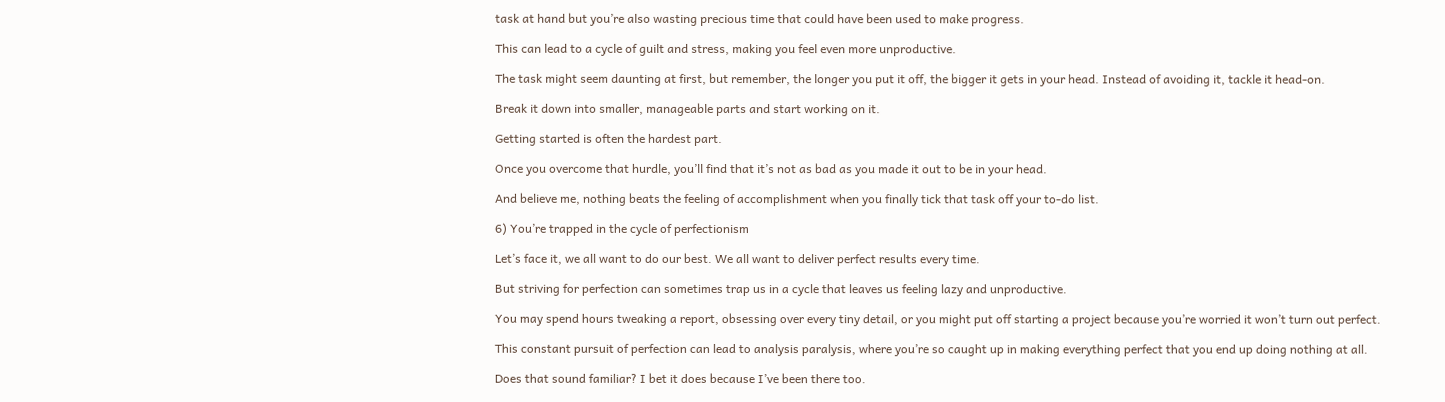task at hand but you’re also wasting precious time that could have been used to make progress.

This can lead to a cycle of guilt and stress, making you feel even more unproductive.

The task might seem daunting at first, but remember, the longer you put it off, the bigger it gets in your head. Instead of avoiding it, tackle it head-on.

Break it down into smaller, manageable parts and start working on it.

Getting started is often the hardest part.

Once you overcome that hurdle, you’ll find that it’s not as bad as you made it out to be in your head.

And believe me, nothing beats the feeling of accomplishment when you finally tick that task off your to-do list.

6) You’re trapped in the cycle of perfectionism

Let’s face it, we all want to do our best. We all want to deliver perfect results every time.

But striving for perfection can sometimes trap us in a cycle that leaves us feeling lazy and unproductive.

You may spend hours tweaking a report, obsessing over every tiny detail, or you might put off starting a project because you’re worried it won’t turn out perfect.

This constant pursuit of perfection can lead to analysis paralysis, where you’re so caught up in making everything perfect that you end up doing nothing at all.

Does that sound familiar? I bet it does because I’ve been there too.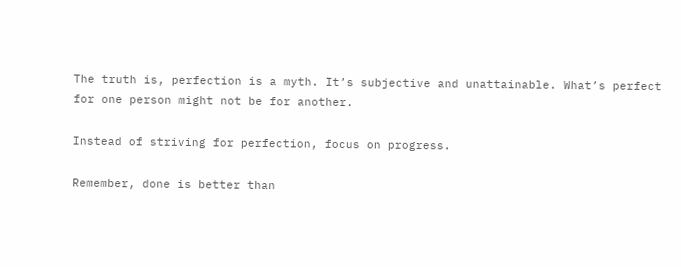The truth is, perfection is a myth. It’s subjective and unattainable. What’s perfect for one person might not be for another.

Instead of striving for perfection, focus on progress.

Remember, done is better than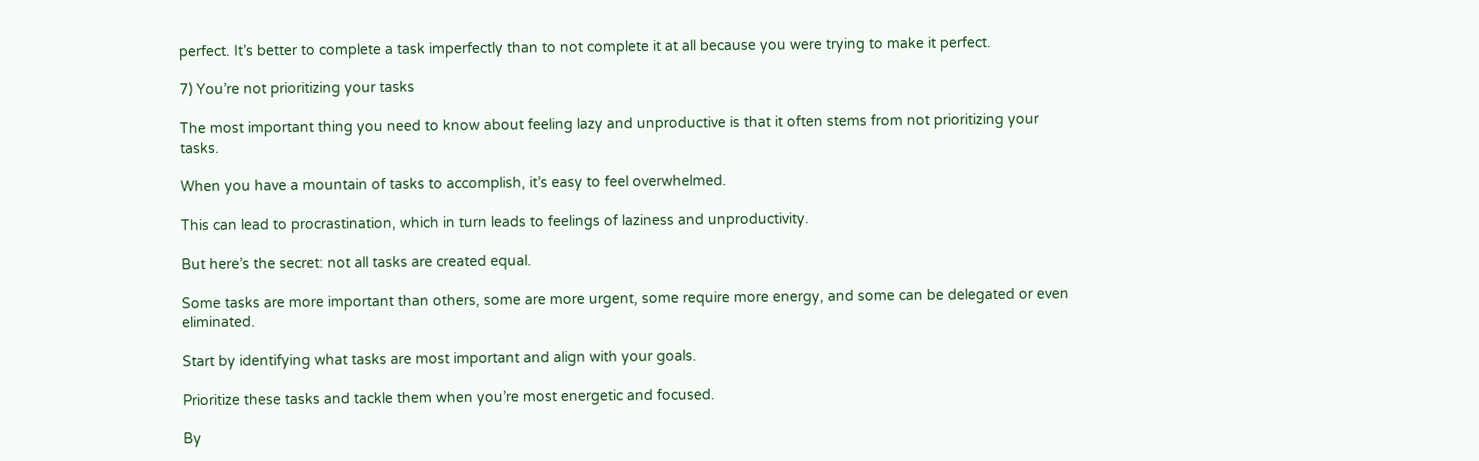perfect. It’s better to complete a task imperfectly than to not complete it at all because you were trying to make it perfect.

7) You’re not prioritizing your tasks

The most important thing you need to know about feeling lazy and unproductive is that it often stems from not prioritizing your tasks.

When you have a mountain of tasks to accomplish, it’s easy to feel overwhelmed.

This can lead to procrastination, which in turn leads to feelings of laziness and unproductivity.

But here’s the secret: not all tasks are created equal.

Some tasks are more important than others, some are more urgent, some require more energy, and some can be delegated or even eliminated.

Start by identifying what tasks are most important and align with your goals.

Prioritize these tasks and tackle them when you’re most energetic and focused.

By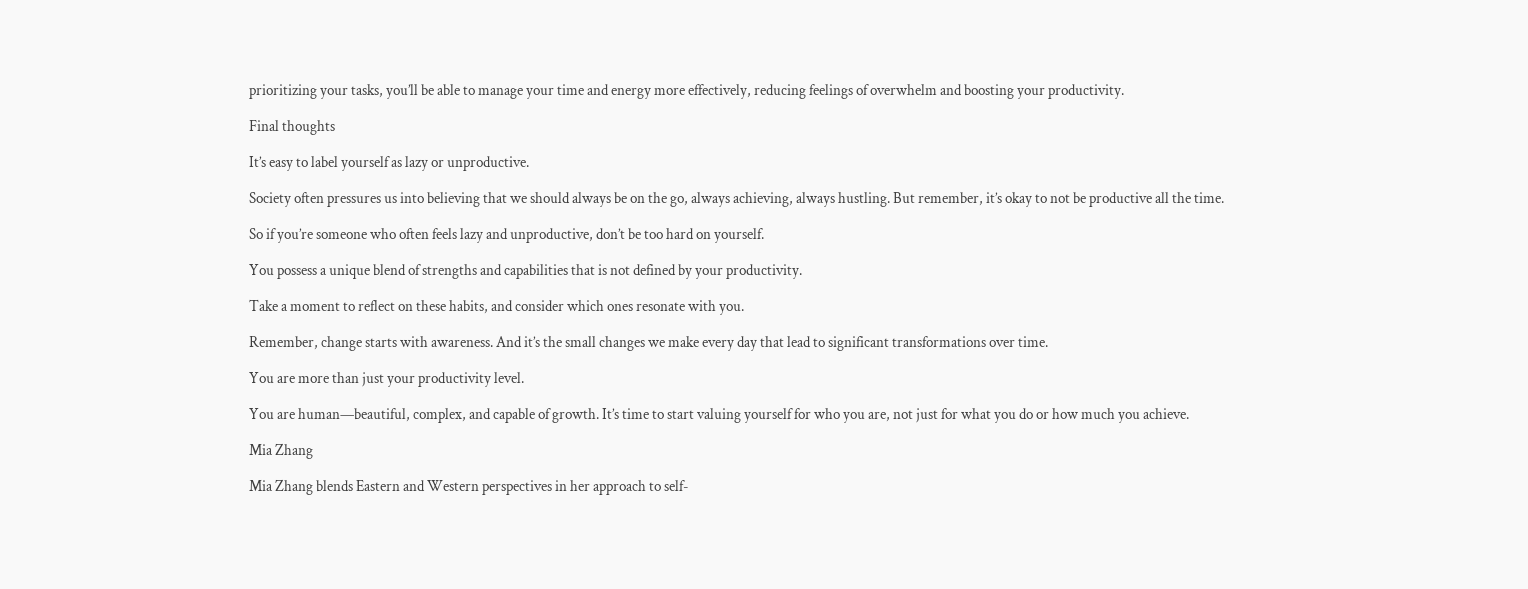prioritizing your tasks, you’ll be able to manage your time and energy more effectively, reducing feelings of overwhelm and boosting your productivity.

Final thoughts

It’s easy to label yourself as lazy or unproductive.

Society often pressures us into believing that we should always be on the go, always achieving, always hustling. But remember, it’s okay to not be productive all the time.

So if you’re someone who often feels lazy and unproductive, don’t be too hard on yourself.

You possess a unique blend of strengths and capabilities that is not defined by your productivity.

Take a moment to reflect on these habits, and consider which ones resonate with you.

Remember, change starts with awareness. And it’s the small changes we make every day that lead to significant transformations over time.

You are more than just your productivity level.

You are human—beautiful, complex, and capable of growth. It’s time to start valuing yourself for who you are, not just for what you do or how much you achieve.

Mia Zhang

Mia Zhang blends Eastern and Western perspectives in her approach to self-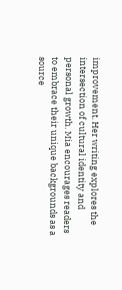improvement. Her writing explores the intersection of cultural identity and personal growth. Mia encourages readers to embrace their unique backgrounds as a source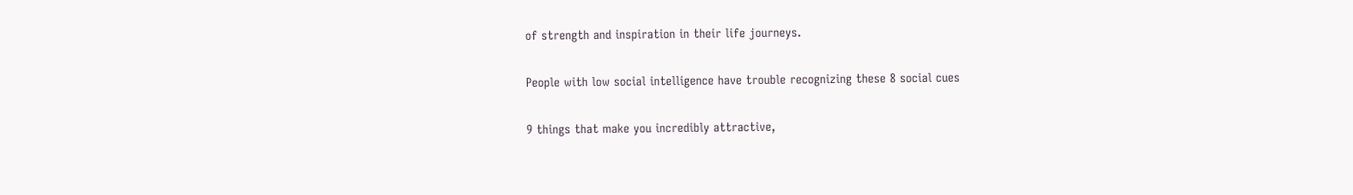of strength and inspiration in their life journeys.

People with low social intelligence have trouble recognizing these 8 social cues

9 things that make you incredibly attractive,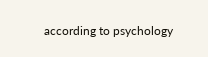according to psychology